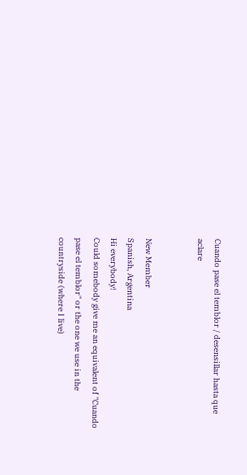Cuando pase el temblor / desensillar hasta que aclare


New Member
Spanish, Argentina
Hi everybody!
Could somebody give me an equivalent of "Cuando pase el temblor" or the one we use in the countryside (where I live)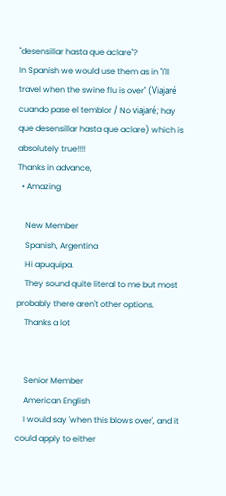"desensillar hasta que aclare"?
In Spanish we would use them as in "I'll travel when the swine flu is over" (Viajaré cuando pase el temblor / No viajaré; hay que desensillar hasta que aclare) which is absolutely true!!!!
Thanks in advance,
  • Amazing

    New Member
    Spanish, Argentina
    Hi apuquipa.
    They sound quite literal to me but most probably there aren't other options.
    Thanks a lot


    Senior Member
    American English
    I would say 'when this blows over', and it could apply to either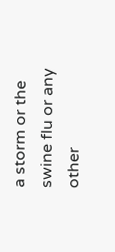a storm or the swine flu or any other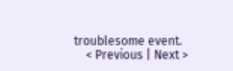troublesome event.
    < Previous | Next >